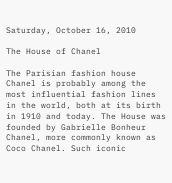Saturday, October 16, 2010

The House of Chanel

The Parisian fashion house Chanel is probably among the most influential fashion lines in the world, both at its birth in 1910 and today. The House was founded by Gabrielle Bonheur Chanel, more commonly known as Coco Chanel. Such iconic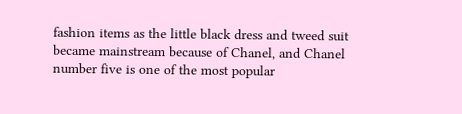fashion items as the little black dress and tweed suit became mainstream because of Chanel, and Chanel number five is one of the most popular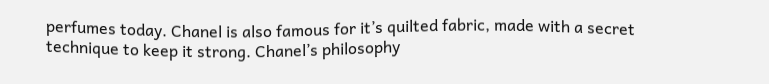perfumes today. Chanel is also famous for it’s quilted fabric, made with a secret technique to keep it strong. Chanel’s philosophy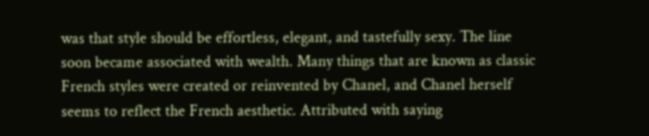was that style should be effortless, elegant, and tastefully sexy. The line soon became associated with wealth. Many things that are known as classic French styles were created or reinvented by Chanel, and Chanel herself seems to reflect the French aesthetic. Attributed with saying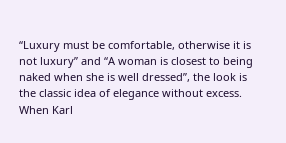“Luxury must be comfortable, otherwise it is not luxury” and “A woman is closest to being naked when she is well dressed”, the look is the classic idea of elegance without excess. When Karl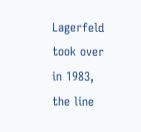Lagerfeld took over in 1983, the line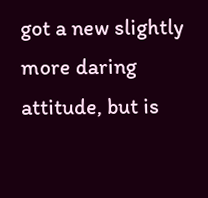got a new slightly more daring attitude, but is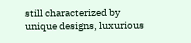still characterized by unique designs, luxurious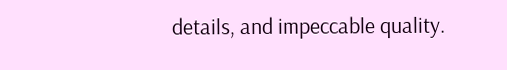details, and impeccable quality.